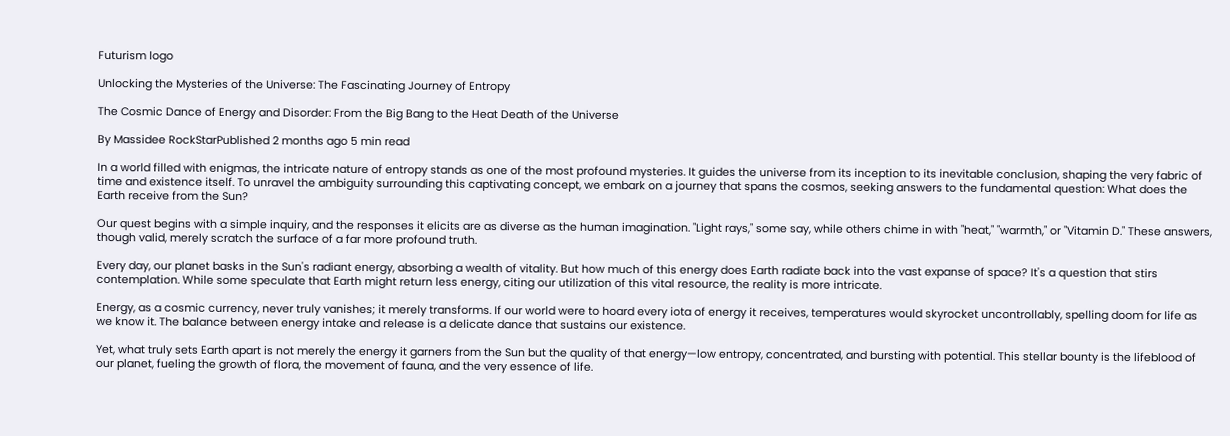Futurism logo

Unlocking the Mysteries of the Universe: The Fascinating Journey of Entropy

The Cosmic Dance of Energy and Disorder: From the Big Bang to the Heat Death of the Universe

By Massidee RockStarPublished 2 months ago 5 min read

In a world filled with enigmas, the intricate nature of entropy stands as one of the most profound mysteries. It guides the universe from its inception to its inevitable conclusion, shaping the very fabric of time and existence itself. To unravel the ambiguity surrounding this captivating concept, we embark on a journey that spans the cosmos, seeking answers to the fundamental question: What does the Earth receive from the Sun?

Our quest begins with a simple inquiry, and the responses it elicits are as diverse as the human imagination. "Light rays," some say, while others chime in with "heat," "warmth," or "Vitamin D." These answers, though valid, merely scratch the surface of a far more profound truth.

Every day, our planet basks in the Sun's radiant energy, absorbing a wealth of vitality. But how much of this energy does Earth radiate back into the vast expanse of space? It's a question that stirs contemplation. While some speculate that Earth might return less energy, citing our utilization of this vital resource, the reality is more intricate.

Energy, as a cosmic currency, never truly vanishes; it merely transforms. If our world were to hoard every iota of energy it receives, temperatures would skyrocket uncontrollably, spelling doom for life as we know it. The balance between energy intake and release is a delicate dance that sustains our existence.

Yet, what truly sets Earth apart is not merely the energy it garners from the Sun but the quality of that energy—low entropy, concentrated, and bursting with potential. This stellar bounty is the lifeblood of our planet, fueling the growth of flora, the movement of fauna, and the very essence of life.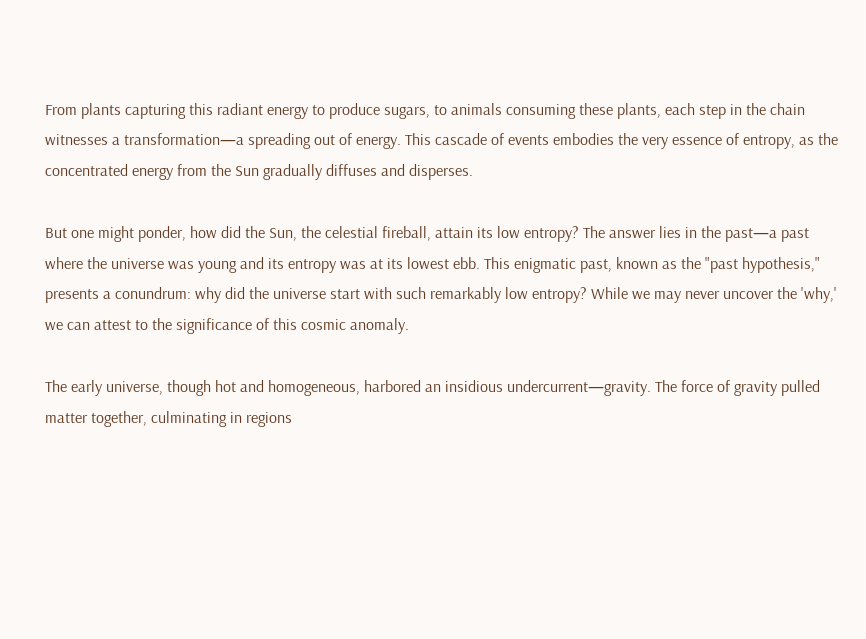From plants capturing this radiant energy to produce sugars, to animals consuming these plants, each step in the chain witnesses a transformation—a spreading out of energy. This cascade of events embodies the very essence of entropy, as the concentrated energy from the Sun gradually diffuses and disperses.

But one might ponder, how did the Sun, the celestial fireball, attain its low entropy? The answer lies in the past—a past where the universe was young and its entropy was at its lowest ebb. This enigmatic past, known as the "past hypothesis," presents a conundrum: why did the universe start with such remarkably low entropy? While we may never uncover the 'why,' we can attest to the significance of this cosmic anomaly.

The early universe, though hot and homogeneous, harbored an insidious undercurrent—gravity. The force of gravity pulled matter together, culminating in regions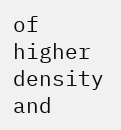of higher density and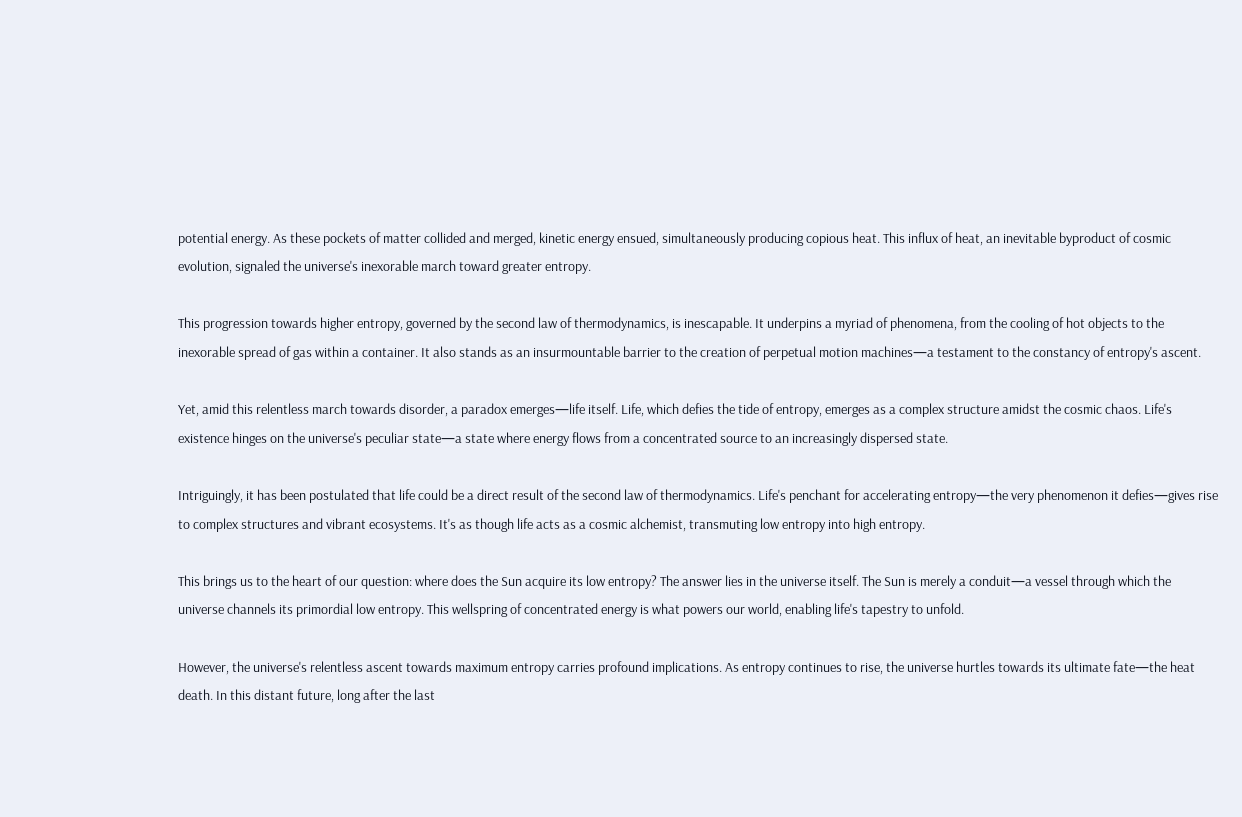potential energy. As these pockets of matter collided and merged, kinetic energy ensued, simultaneously producing copious heat. This influx of heat, an inevitable byproduct of cosmic evolution, signaled the universe's inexorable march toward greater entropy.

This progression towards higher entropy, governed by the second law of thermodynamics, is inescapable. It underpins a myriad of phenomena, from the cooling of hot objects to the inexorable spread of gas within a container. It also stands as an insurmountable barrier to the creation of perpetual motion machines—a testament to the constancy of entropy's ascent.

Yet, amid this relentless march towards disorder, a paradox emerges—life itself. Life, which defies the tide of entropy, emerges as a complex structure amidst the cosmic chaos. Life's existence hinges on the universe's peculiar state—a state where energy flows from a concentrated source to an increasingly dispersed state.

Intriguingly, it has been postulated that life could be a direct result of the second law of thermodynamics. Life's penchant for accelerating entropy—the very phenomenon it defies—gives rise to complex structures and vibrant ecosystems. It's as though life acts as a cosmic alchemist, transmuting low entropy into high entropy.

This brings us to the heart of our question: where does the Sun acquire its low entropy? The answer lies in the universe itself. The Sun is merely a conduit—a vessel through which the universe channels its primordial low entropy. This wellspring of concentrated energy is what powers our world, enabling life's tapestry to unfold.

However, the universe's relentless ascent towards maximum entropy carries profound implications. As entropy continues to rise, the universe hurtles towards its ultimate fate—the heat death. In this distant future, long after the last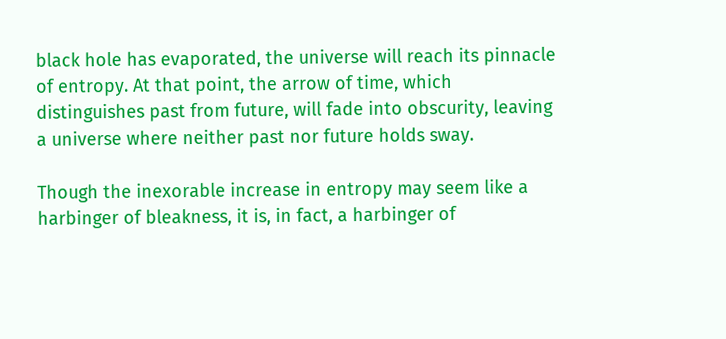black hole has evaporated, the universe will reach its pinnacle of entropy. At that point, the arrow of time, which distinguishes past from future, will fade into obscurity, leaving a universe where neither past nor future holds sway.

Though the inexorable increase in entropy may seem like a harbinger of bleakness, it is, in fact, a harbinger of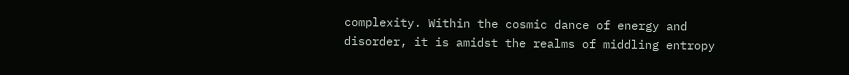complexity. Within the cosmic dance of energy and disorder, it is amidst the realms of middling entropy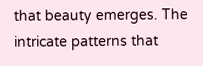that beauty emerges. The intricate patterns that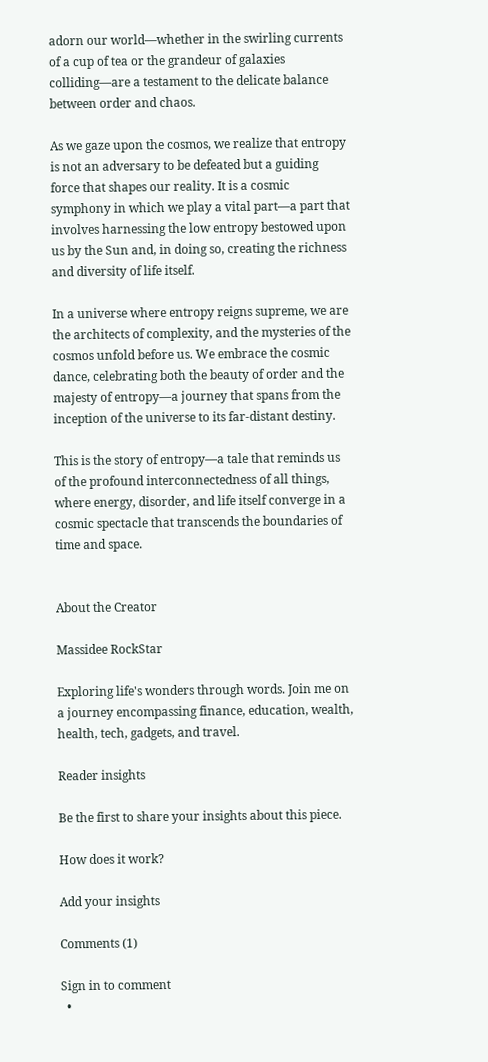adorn our world—whether in the swirling currents of a cup of tea or the grandeur of galaxies colliding—are a testament to the delicate balance between order and chaos.

As we gaze upon the cosmos, we realize that entropy is not an adversary to be defeated but a guiding force that shapes our reality. It is a cosmic symphony in which we play a vital part—a part that involves harnessing the low entropy bestowed upon us by the Sun and, in doing so, creating the richness and diversity of life itself.

In a universe where entropy reigns supreme, we are the architects of complexity, and the mysteries of the cosmos unfold before us. We embrace the cosmic dance, celebrating both the beauty of order and the majesty of entropy—a journey that spans from the inception of the universe to its far-distant destiny.

This is the story of entropy—a tale that reminds us of the profound interconnectedness of all things, where energy, disorder, and life itself converge in a cosmic spectacle that transcends the boundaries of time and space.


About the Creator

Massidee RockStar

Exploring life's wonders through words. Join me on a journey encompassing finance, education, wealth, health, tech, gadgets, and travel.

Reader insights

Be the first to share your insights about this piece.

How does it work?

Add your insights

Comments (1)

Sign in to comment
  •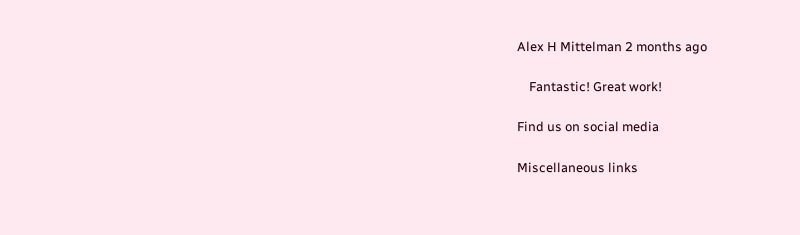Alex H Mittelman 2 months ago

    Fantastic! Great work!

Find us on social media

Miscellaneous links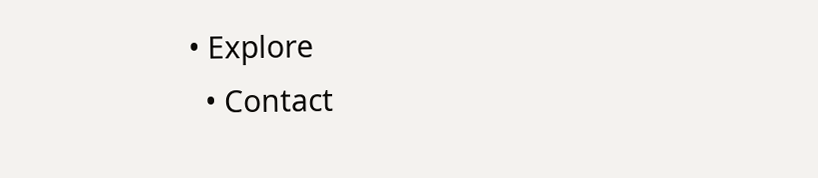• Explore
  • Contact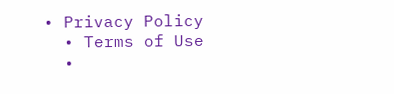• Privacy Policy
  • Terms of Use
  •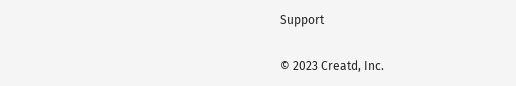Support

© 2023 Creatd, Inc.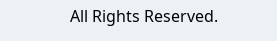All Rights Reserved.